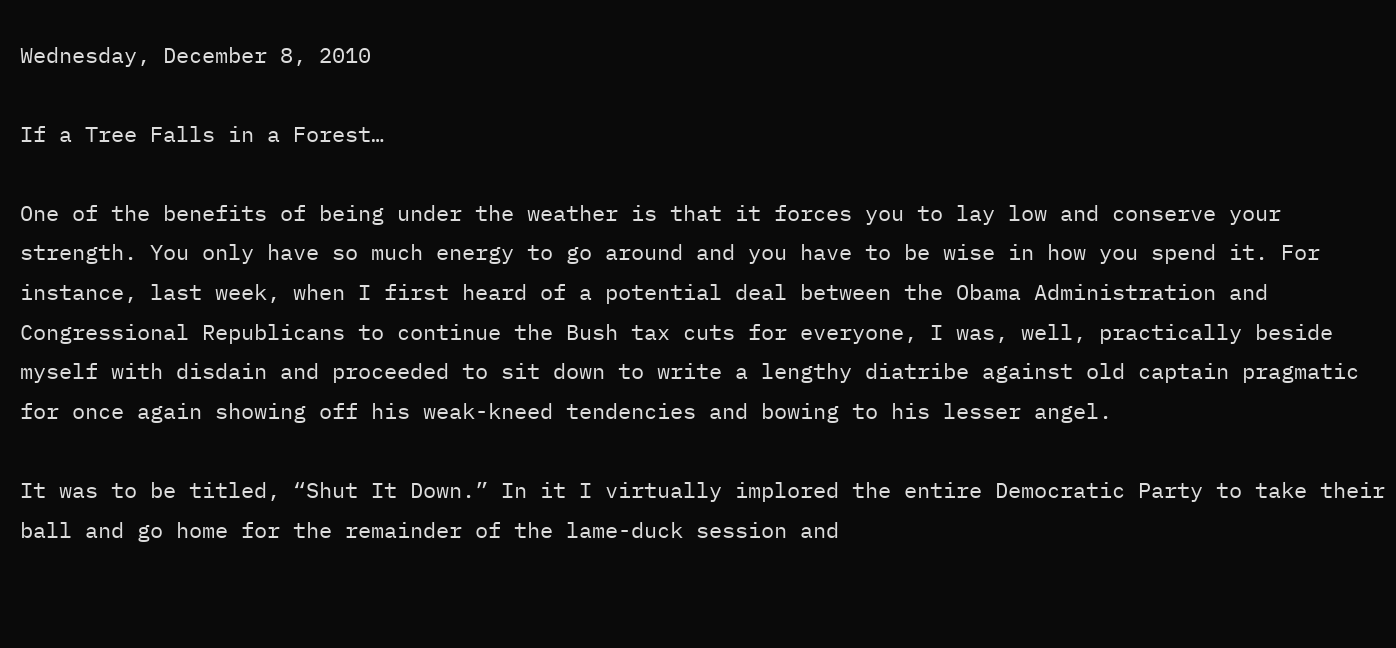Wednesday, December 8, 2010

If a Tree Falls in a Forest…

One of the benefits of being under the weather is that it forces you to lay low and conserve your strength. You only have so much energy to go around and you have to be wise in how you spend it. For instance, last week, when I first heard of a potential deal between the Obama Administration and Congressional Republicans to continue the Bush tax cuts for everyone, I was, well, practically beside myself with disdain and proceeded to sit down to write a lengthy diatribe against old captain pragmatic for once again showing off his weak-kneed tendencies and bowing to his lesser angel.

It was to be titled, “Shut It Down.” In it I virtually implored the entire Democratic Party to take their ball and go home for the remainder of the lame-duck session and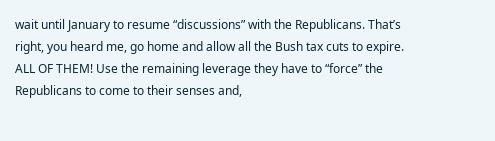wait until January to resume “discussions” with the Republicans. That’s right, you heard me, go home and allow all the Bush tax cuts to expire. ALL OF THEM! Use the remaining leverage they have to “force” the Republicans to come to their senses and,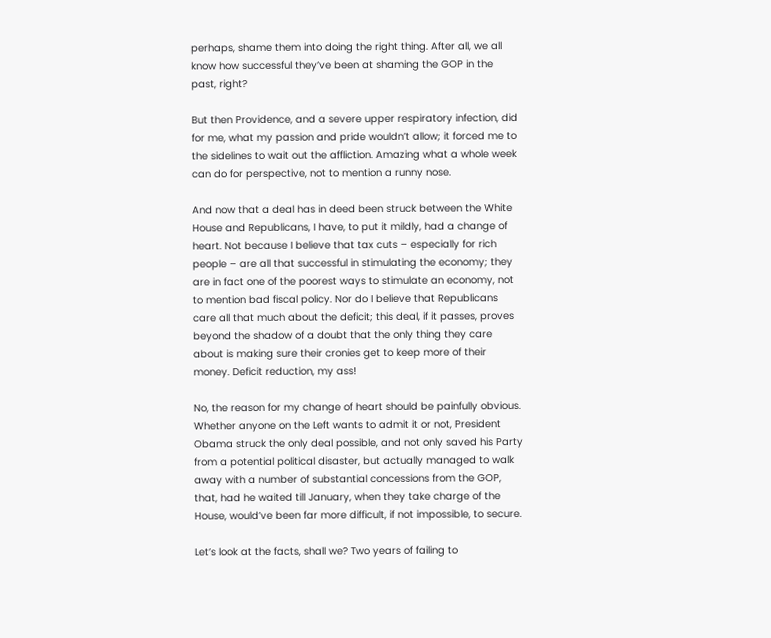perhaps, shame them into doing the right thing. After all, we all know how successful they’ve been at shaming the GOP in the past, right?

But then Providence, and a severe upper respiratory infection, did for me, what my passion and pride wouldn’t allow; it forced me to the sidelines to wait out the affliction. Amazing what a whole week can do for perspective, not to mention a runny nose.

And now that a deal has in deed been struck between the White House and Republicans, I have, to put it mildly, had a change of heart. Not because I believe that tax cuts – especially for rich people – are all that successful in stimulating the economy; they are in fact one of the poorest ways to stimulate an economy, not to mention bad fiscal policy. Nor do I believe that Republicans care all that much about the deficit; this deal, if it passes, proves beyond the shadow of a doubt that the only thing they care about is making sure their cronies get to keep more of their money. Deficit reduction, my ass!

No, the reason for my change of heart should be painfully obvious. Whether anyone on the Left wants to admit it or not, President Obama struck the only deal possible, and not only saved his Party from a potential political disaster, but actually managed to walk away with a number of substantial concessions from the GOP, that, had he waited till January, when they take charge of the House, would’ve been far more difficult, if not impossible, to secure.

Let’s look at the facts, shall we? Two years of failing to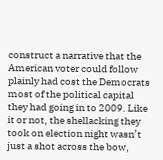construct a narrative that the American voter could follow plainly had cost the Democrats most of the political capital they had going in to 2009. Like it or not, the shellacking they took on election night wasn’t just a shot across the bow,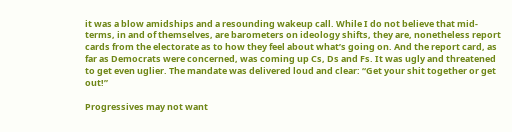it was a blow amidships and a resounding wakeup call. While I do not believe that mid-terms, in and of themselves, are barometers on ideology shifts, they are, nonetheless report cards from the electorate as to how they feel about what’s going on. And the report card, as far as Democrats were concerned, was coming up Cs, Ds and Fs. It was ugly and threatened to get even uglier. The mandate was delivered loud and clear: “Get your shit together or get out!”

Progressives may not want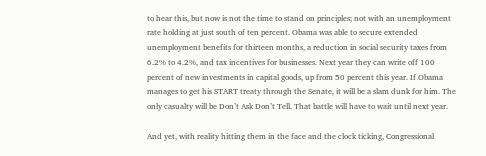to hear this, but now is not the time to stand on principles; not with an unemployment rate holding at just south of ten percent. Obama was able to secure extended unemployment benefits for thirteen months, a reduction in social security taxes from 6.2% to 4.2%, and tax incentives for businesses. Next year they can write off 100 percent of new investments in capital goods, up from 50 percent this year. If Obama manages to get his START treaty through the Senate, it will be a slam dunk for him. The only casualty will be Don’t Ask Don’t Tell. That battle will have to wait until next year.

And yet, with reality hitting them in the face and the clock ticking, Congressional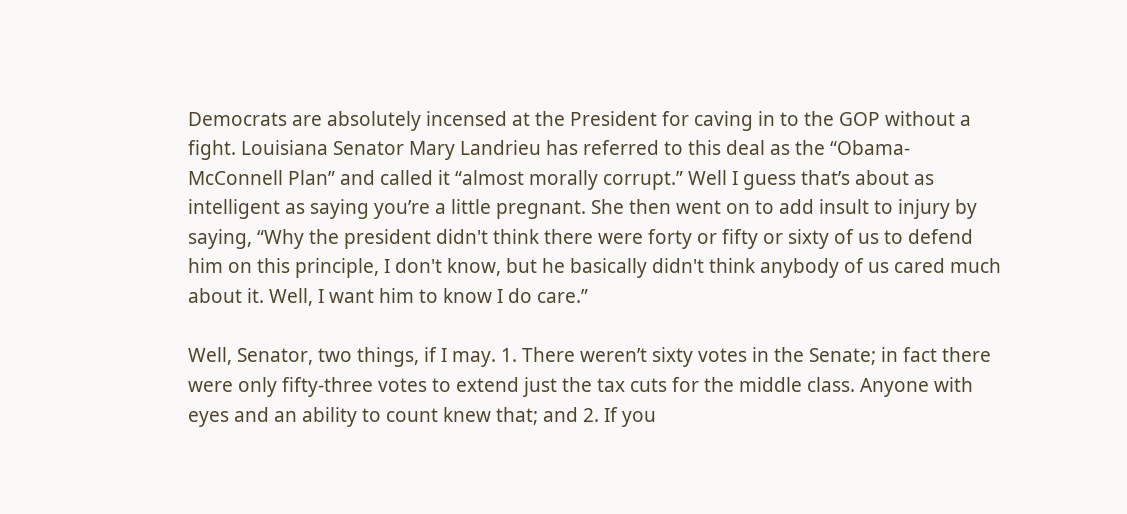Democrats are absolutely incensed at the President for caving in to the GOP without a fight. Louisiana Senator Mary Landrieu has referred to this deal as the “Obama-McConnell Plan” and called it “almost morally corrupt.” Well I guess that’s about as intelligent as saying you’re a little pregnant. She then went on to add insult to injury by saying, “Why the president didn't think there were forty or fifty or sixty of us to defend him on this principle, I don't know, but he basically didn't think anybody of us cared much about it. Well, I want him to know I do care.”

Well, Senator, two things, if I may. 1. There weren’t sixty votes in the Senate; in fact there were only fifty-three votes to extend just the tax cuts for the middle class. Anyone with eyes and an ability to count knew that; and 2. If you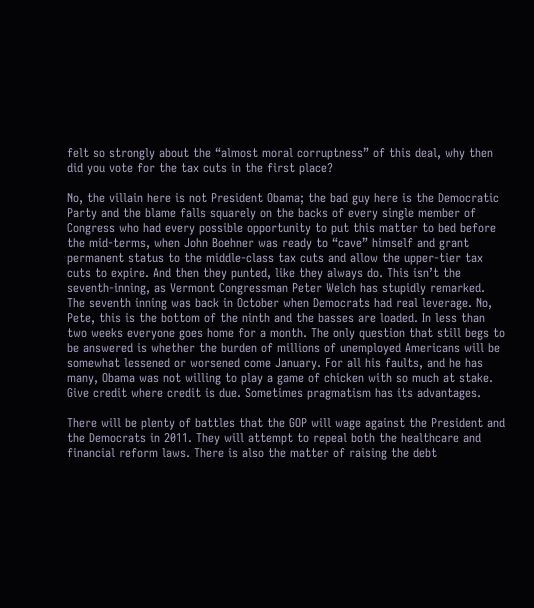felt so strongly about the “almost moral corruptness” of this deal, why then did you vote for the tax cuts in the first place?

No, the villain here is not President Obama; the bad guy here is the Democratic Party and the blame falls squarely on the backs of every single member of Congress who had every possible opportunity to put this matter to bed before the mid-terms, when John Boehner was ready to “cave” himself and grant permanent status to the middle-class tax cuts and allow the upper-tier tax cuts to expire. And then they punted, like they always do. This isn’t the seventh-inning, as Vermont Congressman Peter Welch has stupidly remarked. The seventh inning was back in October when Democrats had real leverage. No, Pete, this is the bottom of the ninth and the basses are loaded. In less than two weeks everyone goes home for a month. The only question that still begs to be answered is whether the burden of millions of unemployed Americans will be somewhat lessened or worsened come January. For all his faults, and he has many, Obama was not willing to play a game of chicken with so much at stake. Give credit where credit is due. Sometimes pragmatism has its advantages.

There will be plenty of battles that the GOP will wage against the President and the Democrats in 2011. They will attempt to repeal both the healthcare and financial reform laws. There is also the matter of raising the debt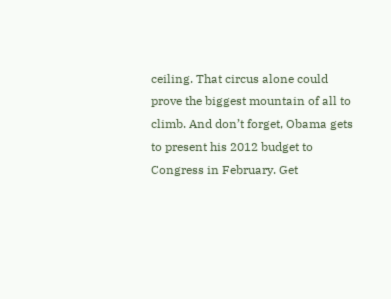ceiling. That circus alone could prove the biggest mountain of all to climb. And don’t forget, Obama gets to present his 2012 budget to Congress in February. Get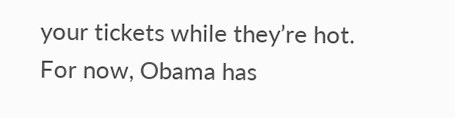your tickets while they’re hot. For now, Obama has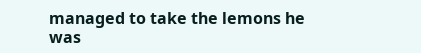managed to take the lemons he was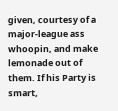given, courtesy of a major-league ass whoopin, and make lemonade out of them. If his Party is smart,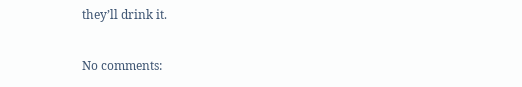they’ll drink it.

No comments: